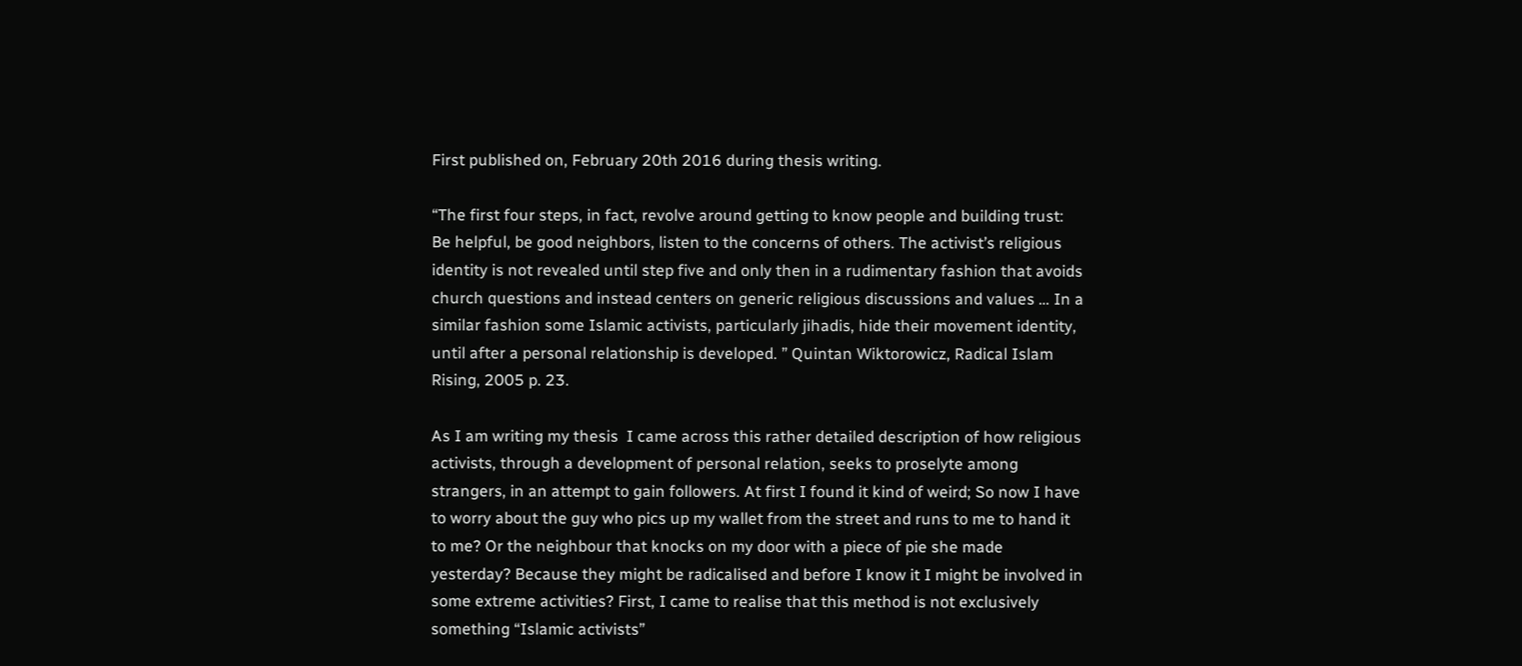First published on, February 20th 2016 during thesis writing.

“The first four steps, in fact, revolve around getting to know people and building trust: Be helpful, be good neighbors, listen to the concerns of others. The activist’s religious identity is not revealed until step five and only then in a rudimentary fashion that avoids church questions and instead centers on generic religious discussions and values … In a similar fashion some Islamic activists, particularly jihadis, hide their movement identity, until after a personal relationship is developed. ” Quintan Wiktorowicz, Radical Islam Rising, 2005 p. 23.

As I am writing my thesis  I came across this rather detailed description of how religious activists, through a development of personal relation, seeks to proselyte among strangers, in an attempt to gain followers. At first I found it kind of weird; So now I have to worry about the guy who pics up my wallet from the street and runs to me to hand it to me? Or the neighbour that knocks on my door with a piece of pie she made yesterday? Because they might be radicalised and before I know it I might be involved in some extreme activities? First, I came to realise that this method is not exclusively something “Islamic activists”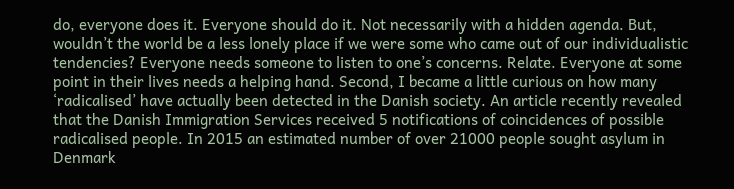do, everyone does it. Everyone should do it. Not necessarily with a hidden agenda. But, wouldn’t the world be a less lonely place if we were some who came out of our individualistic tendencies? Everyone needs someone to listen to one’s concerns. Relate. Everyone at some point in their lives needs a helping hand. Second, I became a little curious on how many ‘radicalised’ have actually been detected in the Danish society. An article recently revealed that the Danish Immigration Services received 5 notifications of coincidences of possible radicalised people. In 2015 an estimated number of over 21000 people sought asylum in Denmark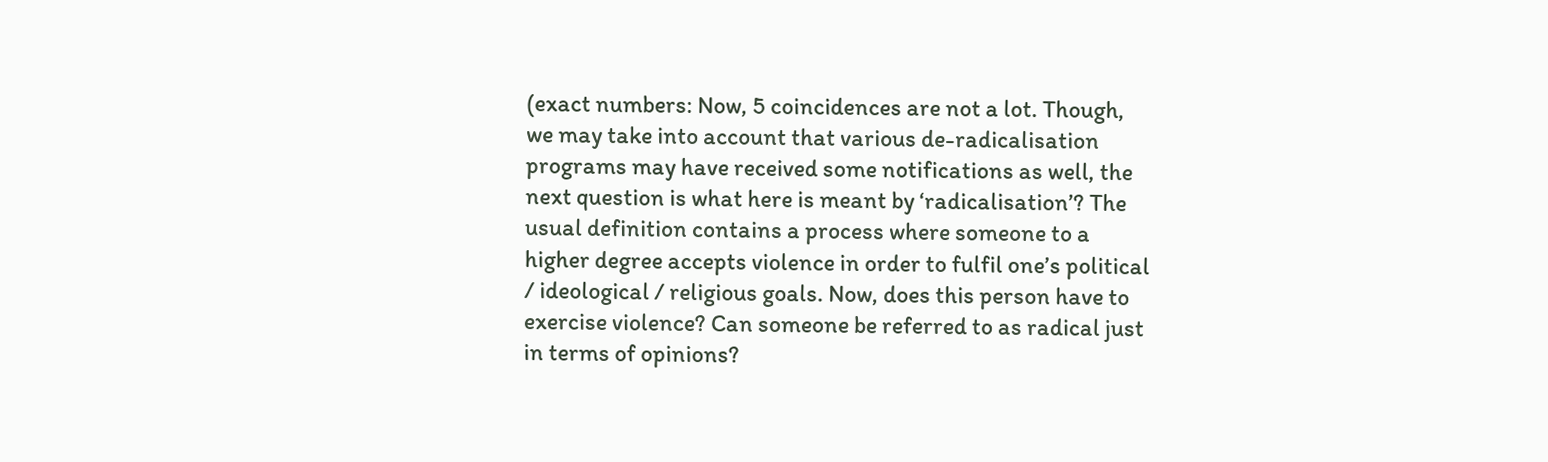(exact numbers: Now, 5 coincidences are not a lot. Though, we may take into account that various de-radicalisation programs may have received some notifications as well, the next question is what here is meant by ‘radicalisation’? The usual definition contains a process where someone to a higher degree accepts violence in order to fulfil one’s political / ideological / religious goals. Now, does this person have to exercise violence? Can someone be referred to as radical just in terms of opinions?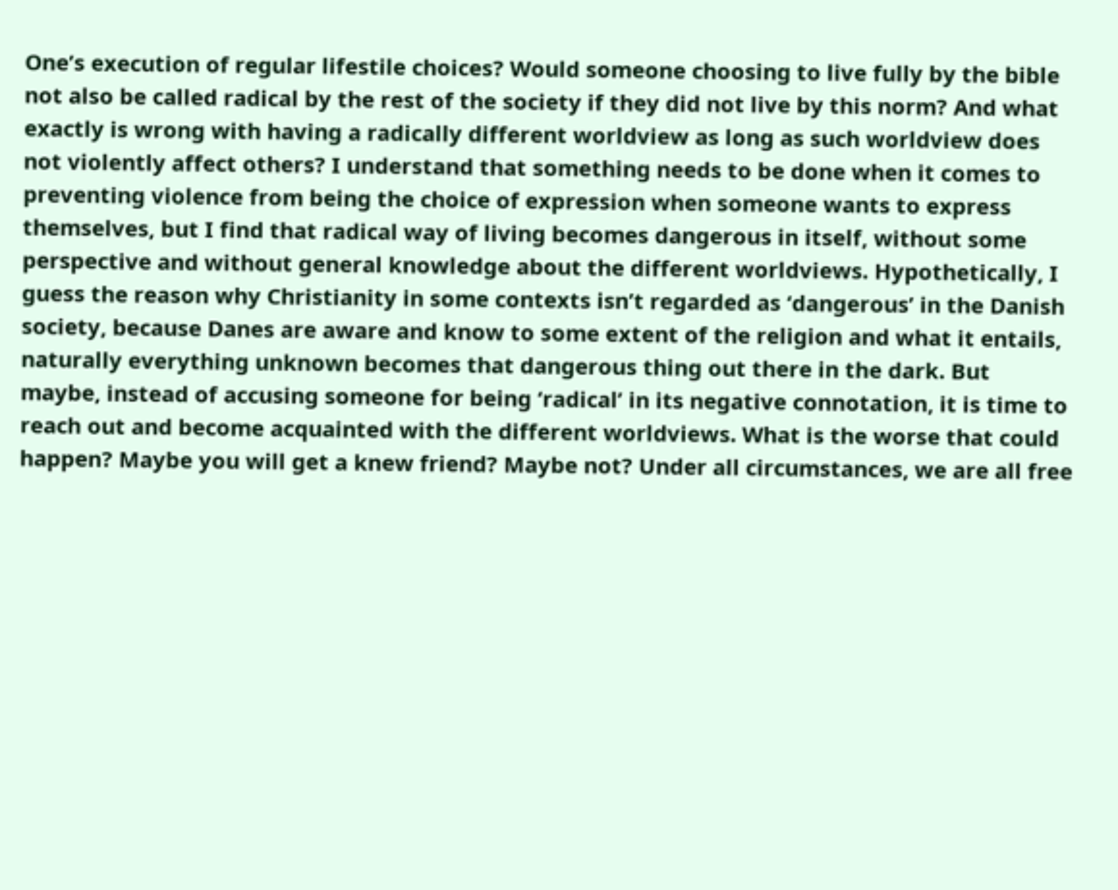One’s execution of regular lifestile choices? Would someone choosing to live fully by the bible not also be called radical by the rest of the society if they did not live by this norm? And what exactly is wrong with having a radically different worldview as long as such worldview does not violently affect others? I understand that something needs to be done when it comes to preventing violence from being the choice of expression when someone wants to express themselves, but I find that radical way of living becomes dangerous in itself, without some perspective and without general knowledge about the different worldviews. Hypothetically, I guess the reason why Christianity in some contexts isn’t regarded as ‘dangerous’ in the Danish society, because Danes are aware and know to some extent of the religion and what it entails, naturally everything unknown becomes that dangerous thing out there in the dark. But maybe, instead of accusing someone for being ‘radical’ in its negative connotation, it is time to reach out and become acquainted with the different worldviews. What is the worse that could happen? Maybe you will get a knew friend? Maybe not? Under all circumstances, we are all free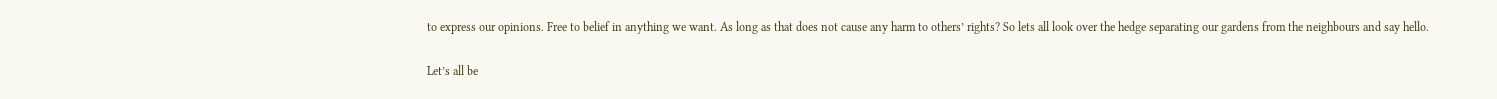to express our opinions. Free to belief in anything we want. As long as that does not cause any harm to others’ rights? So lets all look over the hedge separating our gardens from the neighbours and say hello.

Let’s all be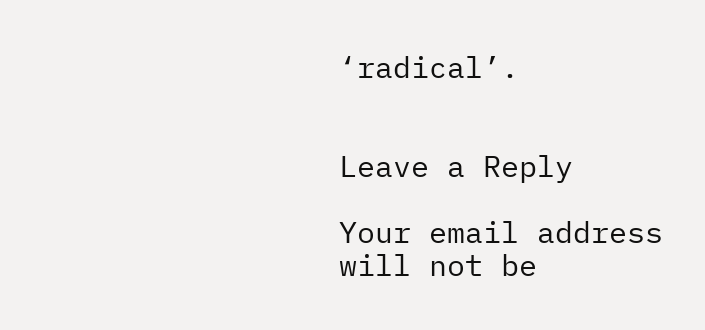‘radical’.


Leave a Reply

Your email address will not be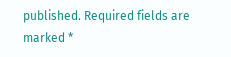published. Required fields are marked *